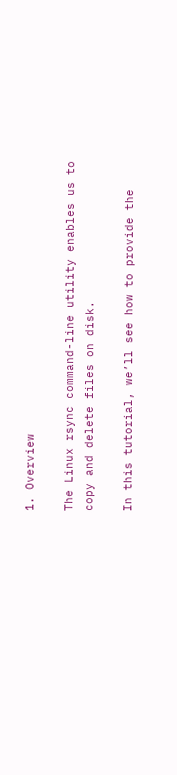1. Overview

The Linux rsync command-line utility enables us to copy and delete files on disk.

In this tutorial, we’ll see how to provide the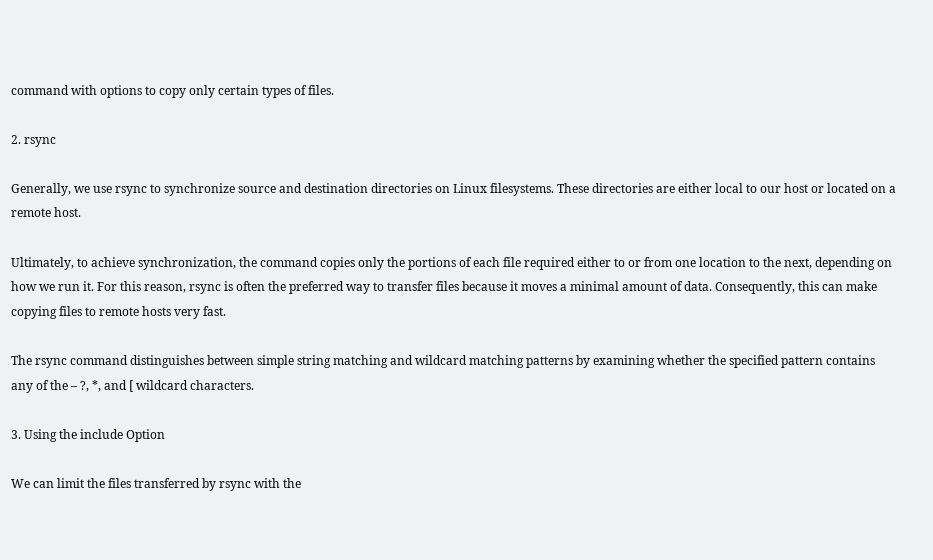command with options to copy only certain types of files.

2. rsync

Generally, we use rsync to synchronize source and destination directories on Linux filesystems. These directories are either local to our host or located on a remote host.

Ultimately, to achieve synchronization, the command copies only the portions of each file required either to or from one location to the next, depending on how we run it. For this reason, rsync is often the preferred way to transfer files because it moves a minimal amount of data. Consequently, this can make copying files to remote hosts very fast.

The rsync command distinguishes between simple string matching and wildcard matching patterns by examining whether the specified pattern contains any of the – ?, *, and [ wildcard characters.

3. Using the include Option

We can limit the files transferred by rsync with the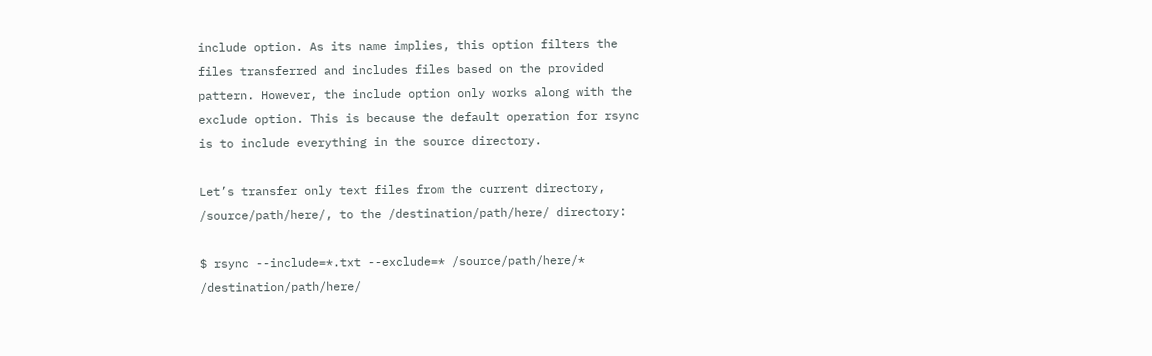include option. As its name implies, this option filters the files transferred and includes files based on the provided pattern. However, the include option only works along with the exclude option. This is because the default operation for rsync is to include everything in the source directory.

Let’s transfer only text files from the current directory, /source/path/here/, to the /destination/path/here/ directory:

$ rsync --include=*.txt --exclude=* /source/path/here/* /destination/path/here/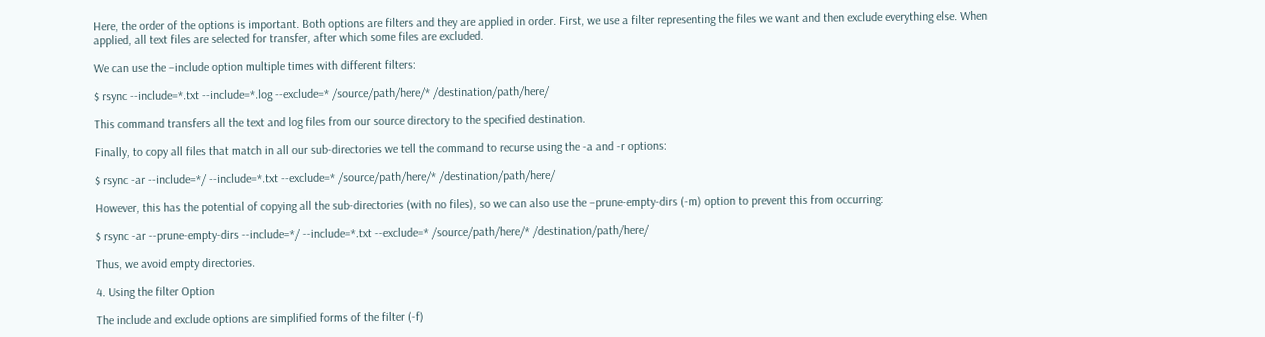Here, the order of the options is important. Both options are filters and they are applied in order. First, we use a filter representing the files we want and then exclude everything else. When applied, all text files are selected for transfer, after which some files are excluded.

We can use the –include option multiple times with different filters:

$ rsync --include=*.txt --include=*.log --exclude=* /source/path/here/* /destination/path/here/

This command transfers all the text and log files from our source directory to the specified destination.

Finally, to copy all files that match in all our sub-directories we tell the command to recurse using the -a and -r options:

$ rsync -ar --include=*/ --include=*.txt --exclude=* /source/path/here/* /destination/path/here/

However, this has the potential of copying all the sub-directories (with no files), so we can also use the –prune-empty-dirs (-m) option to prevent this from occurring:

$ rsync -ar --prune-empty-dirs --include=*/ --include=*.txt --exclude=* /source/path/here/* /destination/path/here/

Thus, we avoid empty directories.

4. Using the filter Option

The include and exclude options are simplified forms of the filter (-f)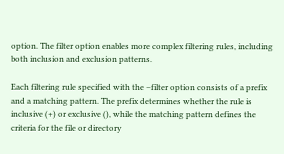option. The filter option enables more complex filtering rules, including both inclusion and exclusion patterns.

Each filtering rule specified with the –filter option consists of a prefix and a matching pattern. The prefix determines whether the rule is inclusive (+) or exclusive (), while the matching pattern defines the criteria for the file or directory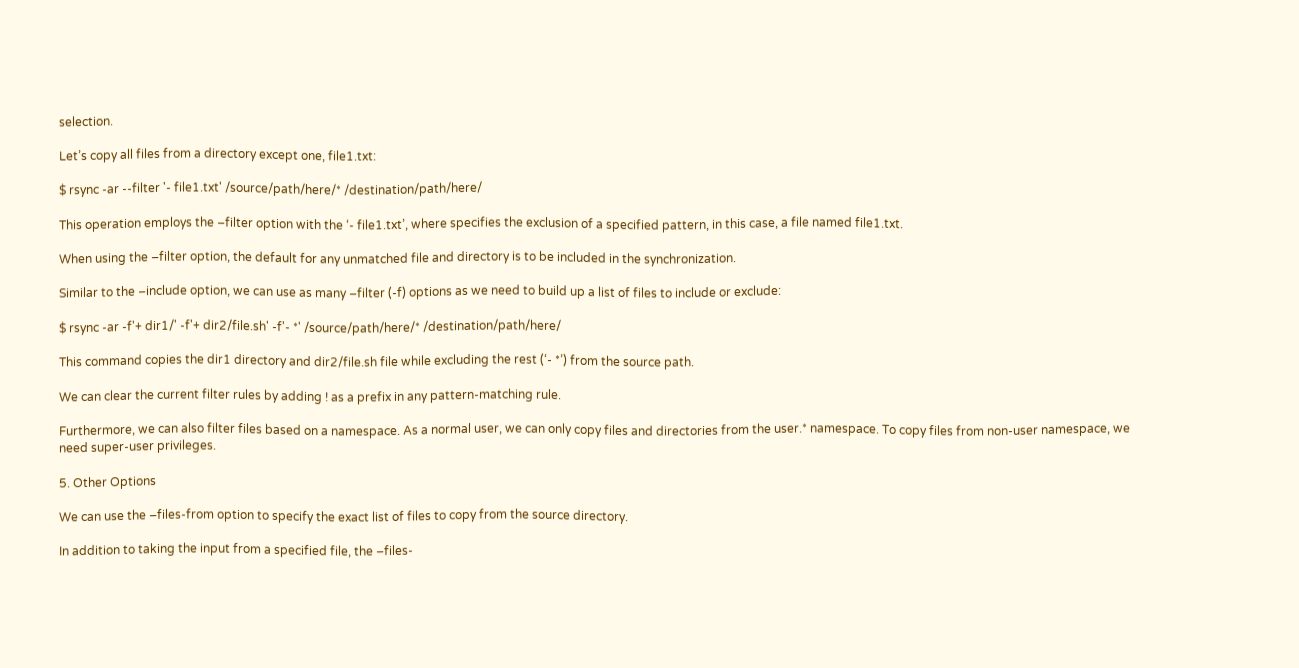selection.

Let’s copy all files from a directory except one, file1.txt:

$ rsync -ar --filter '- file1.txt' /source/path/here/* /destination/path/here/

This operation employs the –filter option with the ‘- file1.txt’, where specifies the exclusion of a specified pattern, in this case, a file named file1.txt.

When using the –filter option, the default for any unmatched file and directory is to be included in the synchronization.

Similar to the –include option, we can use as many –filter (-f) options as we need to build up a list of files to include or exclude:

$ rsync -ar -f'+ dir1/' -f'+ dir2/file.sh' -f'- *' /source/path/here/* /destination/path/here/

This command copies the dir1 directory and dir2/file.sh file while excluding the rest (‘- *’) from the source path.

We can clear the current filter rules by adding ! as a prefix in any pattern-matching rule.

Furthermore, we can also filter files based on a namespace. As a normal user, we can only copy files and directories from the user.* namespace. To copy files from non-user namespace, we need super-user privileges.

5. Other Options

We can use the –files-from option to specify the exact list of files to copy from the source directory.

In addition to taking the input from a specified file, the –files-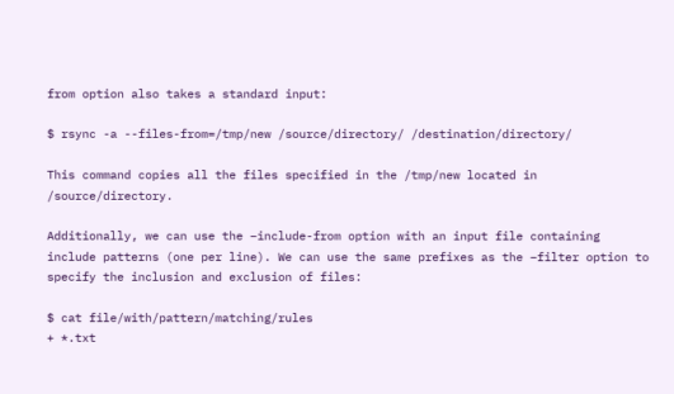from option also takes a standard input:

$ rsync -a --files-from=/tmp/new /source/directory/ /destination/directory/

This command copies all the files specified in the /tmp/new located in /source/directory.

Additionally, we can use the –include-from option with an input file containing include patterns (one per line). We can use the same prefixes as the –filter option to specify the inclusion and exclusion of files:

$ cat file/with/pattern/matching/rules
+ *.txt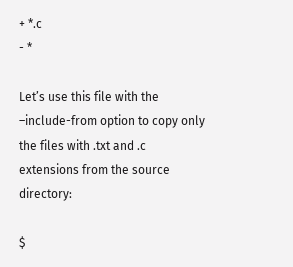+ *.c
- *

Let’s use this file with the –include-from option to copy only the files with .txt and .c extensions from the source directory:

$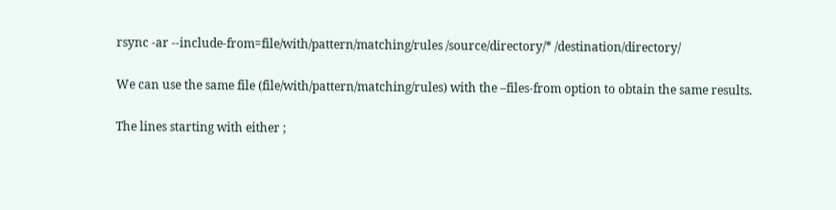rsync -ar --include-from=file/with/pattern/matching/rules /source/directory/* /destination/directory/

We can use the same file (file/with/pattern/matching/rules) with the –files-from option to obtain the same results.

The lines starting with either ;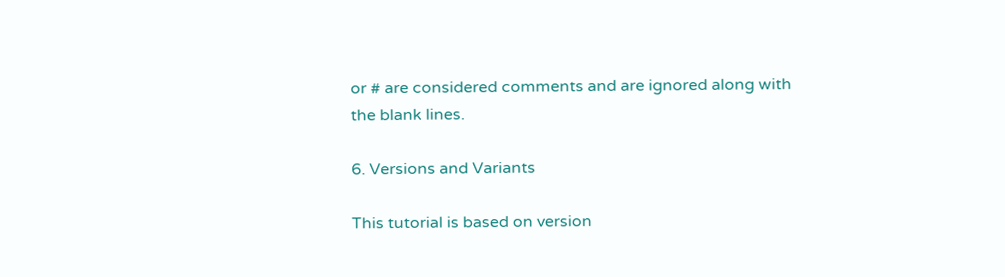or # are considered comments and are ignored along with the blank lines.

6. Versions and Variants

This tutorial is based on version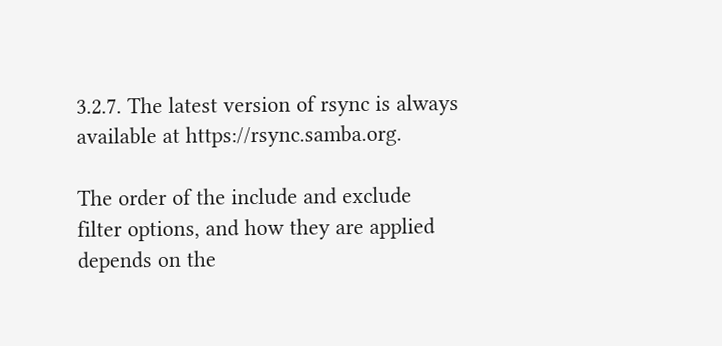3.2.7. The latest version of rsync is always available at https://rsync.samba.org.

The order of the include and exclude filter options, and how they are applied depends on the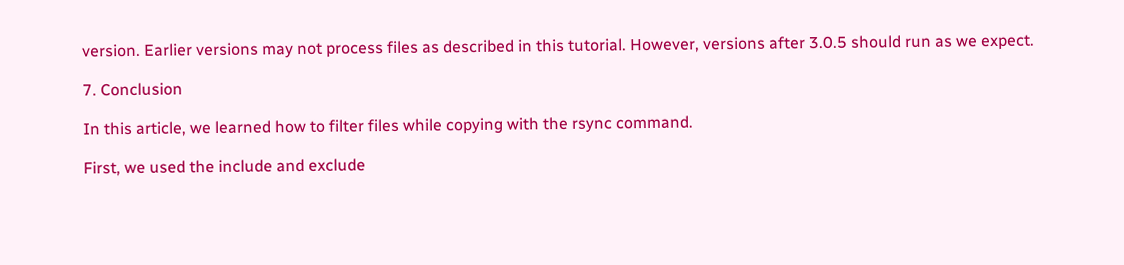version. Earlier versions may not process files as described in this tutorial. However, versions after 3.0.5 should run as we expect.

7. Conclusion

In this article, we learned how to filter files while copying with the rsync command.

First, we used the include and exclude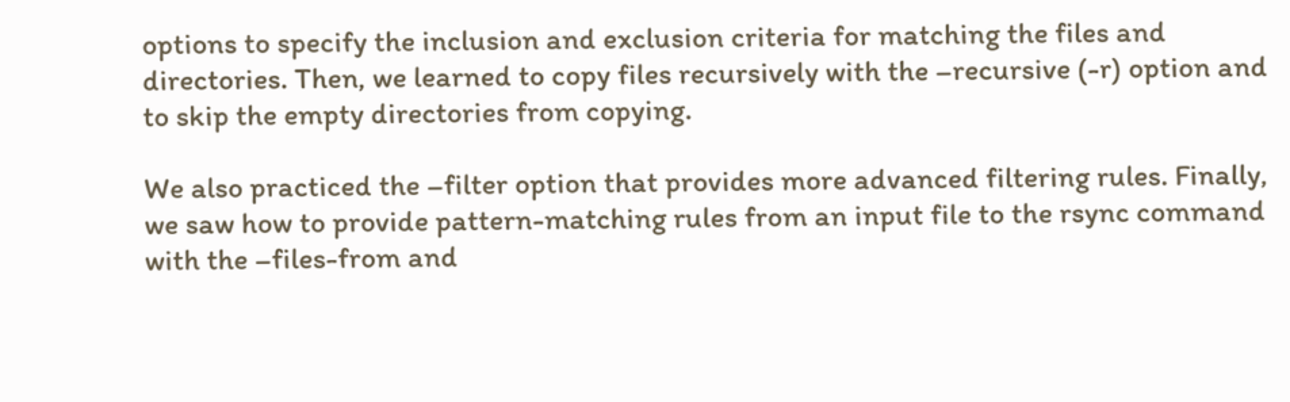options to specify the inclusion and exclusion criteria for matching the files and directories. Then, we learned to copy files recursively with the –recursive (-r) option and to skip the empty directories from copying.

We also practiced the –filter option that provides more advanced filtering rules. Finally, we saw how to provide pattern-matching rules from an input file to the rsync command with the –files-from and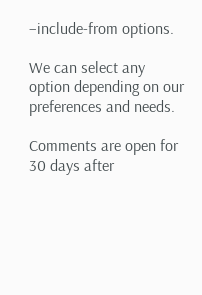–include-from options.

We can select any option depending on our preferences and needs.

Comments are open for 30 days after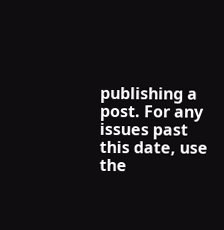publishing a post. For any issues past this date, use the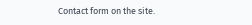Contact form on the site.